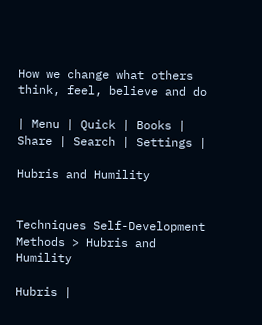How we change what others think, feel, believe and do

| Menu | Quick | Books | Share | Search | Settings |

Hubris and Humility


Techniques Self-Development Methods > Hubris and Humility

Hubris |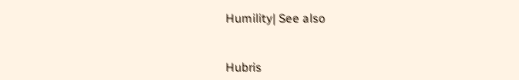Humility| See also


Hubris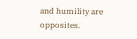and humility are opposites.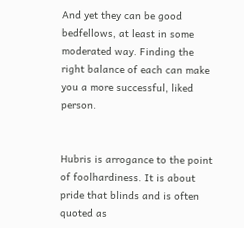And yet they can be good bedfellows, at least in some moderated way. Finding the right balance of each can make you a more successful, liked person.


Hubris is arrogance to the point of foolhardiness. It is about pride that blinds and is often quoted as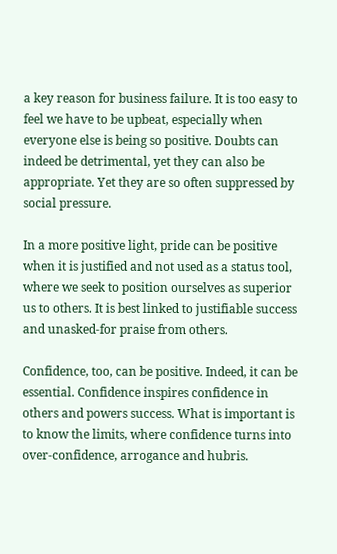a key reason for business failure. It is too easy to feel we have to be upbeat, especially when everyone else is being so positive. Doubts can indeed be detrimental, yet they can also be appropriate. Yet they are so often suppressed by social pressure.

In a more positive light, pride can be positive when it is justified and not used as a status tool, where we seek to position ourselves as superior us to others. It is best linked to justifiable success and unasked-for praise from others.

Confidence, too, can be positive. Indeed, it can be essential. Confidence inspires confidence in others and powers success. What is important is to know the limits, where confidence turns into over-confidence, arrogance and hubris.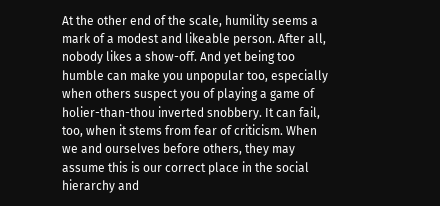At the other end of the scale, humility seems a mark of a modest and likeable person. After all, nobody likes a show-off. And yet being too humble can make you unpopular too, especially when others suspect you of playing a game of holier-than-thou inverted snobbery. It can fail, too, when it stems from fear of criticism. When we and ourselves before others, they may assume this is our correct place in the social hierarchy and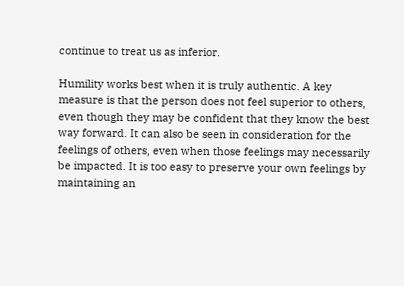continue to treat us as inferior.

Humility works best when it is truly authentic. A key measure is that the person does not feel superior to others, even though they may be confident that they know the best way forward. It can also be seen in consideration for the feelings of others, even when those feelings may necessarily be impacted. It is too easy to preserve your own feelings by maintaining an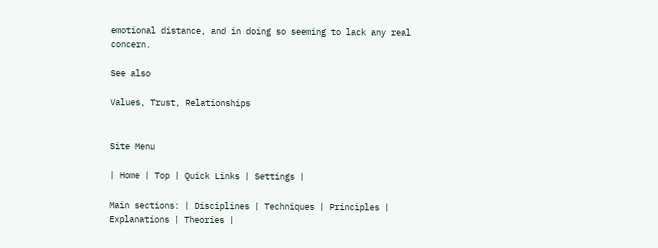emotional distance, and in doing so seeming to lack any real concern.

See also

Values, Trust, Relationships


Site Menu

| Home | Top | Quick Links | Settings |

Main sections: | Disciplines | Techniques | Principles | Explanations | Theories |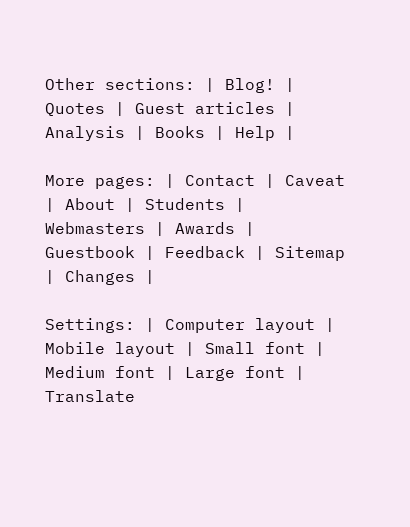Other sections: | Blog! | Quotes | Guest articles | Analysis | Books | Help |

More pages: | Contact | Caveat | About | Students | Webmasters | Awards | Guestbook | Feedback | Sitemap | Changes |

Settings: | Computer layout | Mobile layout | Small font | Medium font | Large font | Translate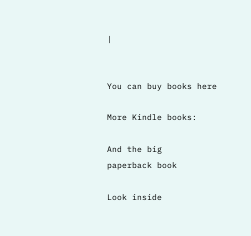|


You can buy books here

More Kindle books:

And the big
paperback book

Look inside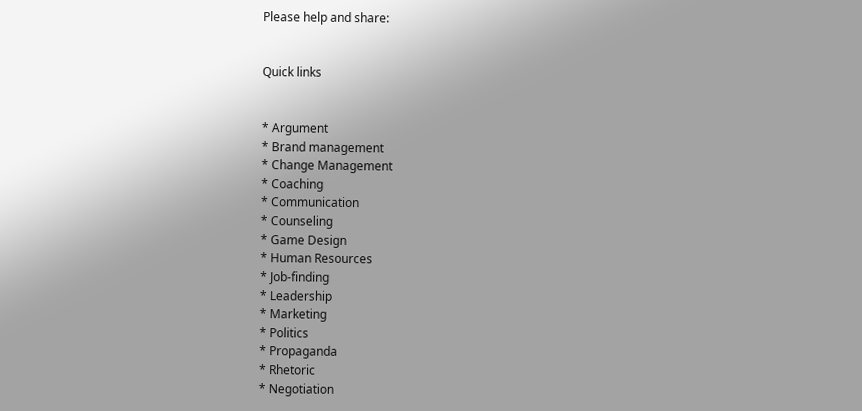Please help and share:


Quick links


* Argument
* Brand management
* Change Management
* Coaching
* Communication
* Counseling
* Game Design
* Human Resources
* Job-finding
* Leadership
* Marketing
* Politics
* Propaganda
* Rhetoric
* Negotiation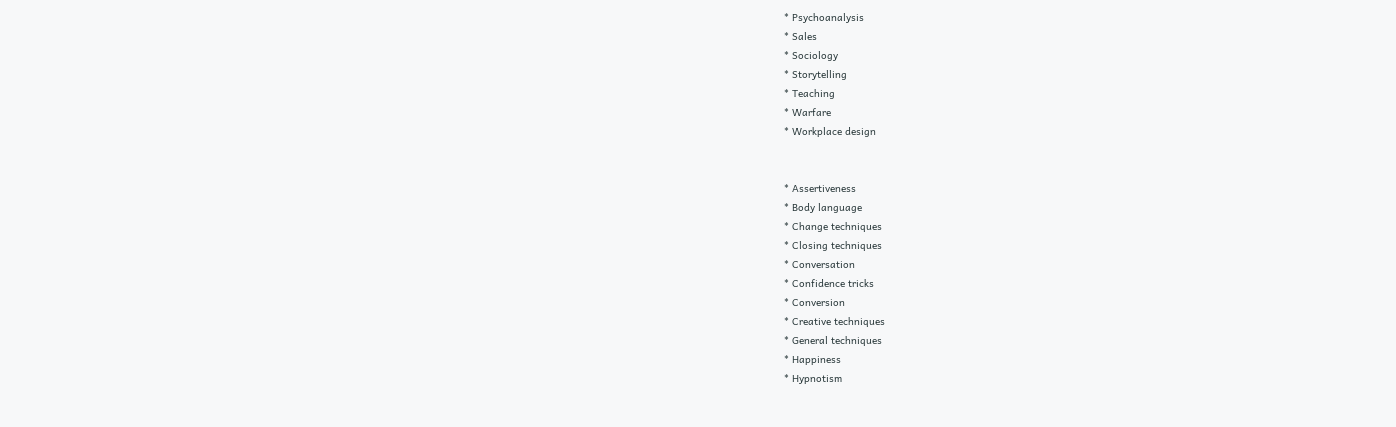* Psychoanalysis
* Sales
* Sociology
* Storytelling
* Teaching
* Warfare
* Workplace design


* Assertiveness
* Body language
* Change techniques
* Closing techniques
* Conversation
* Confidence tricks
* Conversion
* Creative techniques
* General techniques
* Happiness
* Hypnotism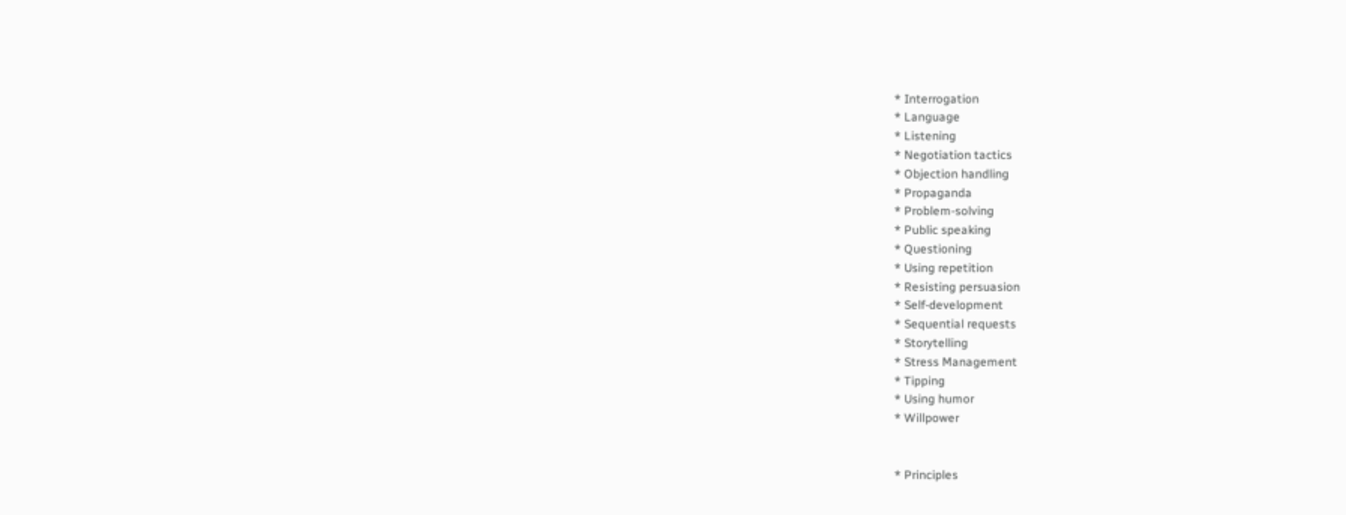* Interrogation
* Language
* Listening
* Negotiation tactics
* Objection handling
* Propaganda
* Problem-solving
* Public speaking
* Questioning
* Using repetition
* Resisting persuasion
* Self-development
* Sequential requests
* Storytelling
* Stress Management
* Tipping
* Using humor
* Willpower


* Principles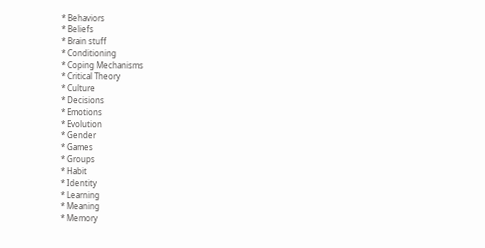* Behaviors
* Beliefs
* Brain stuff
* Conditioning
* Coping Mechanisms
* Critical Theory
* Culture
* Decisions
* Emotions
* Evolution
* Gender
* Games
* Groups
* Habit
* Identity
* Learning
* Meaning
* Memory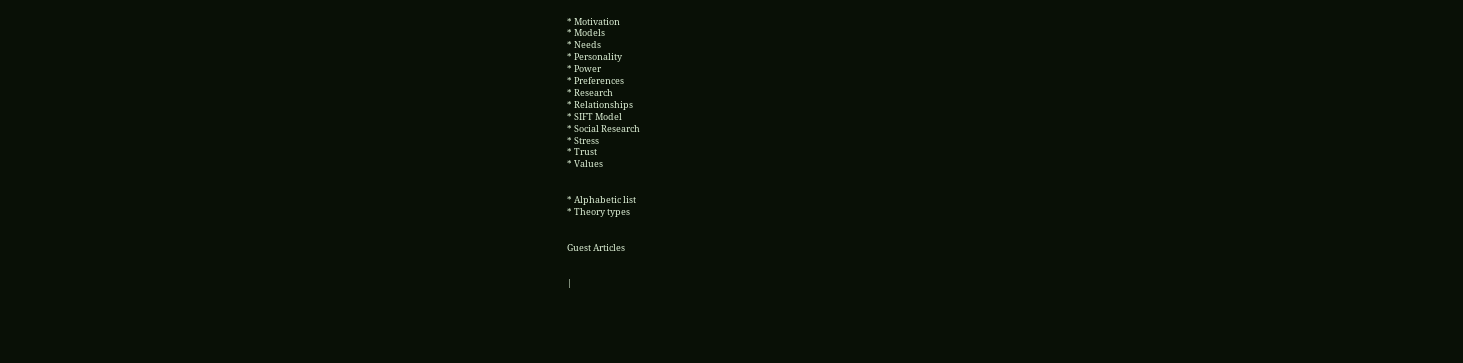* Motivation
* Models
* Needs
* Personality
* Power
* Preferences
* Research
* Relationships
* SIFT Model
* Social Research
* Stress
* Trust
* Values


* Alphabetic list
* Theory types


Guest Articles


|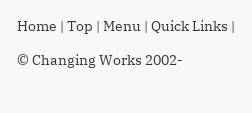Home | Top | Menu | Quick Links |

© Changing Works 2002-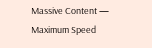Massive Content — Maximum Speed